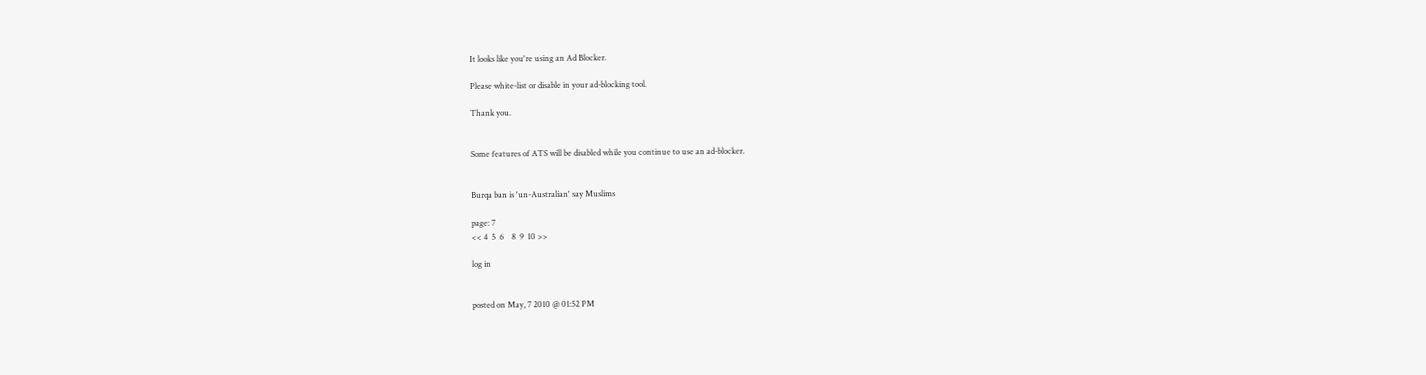It looks like you're using an Ad Blocker.

Please white-list or disable in your ad-blocking tool.

Thank you.


Some features of ATS will be disabled while you continue to use an ad-blocker.


Burqa ban is 'un-Australian' say Muslims

page: 7
<< 4  5  6    8  9  10 >>

log in


posted on May, 7 2010 @ 01:52 PM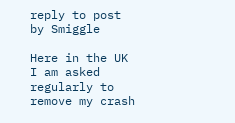reply to post by Smiggle

Here in the UK I am asked regularly to remove my crash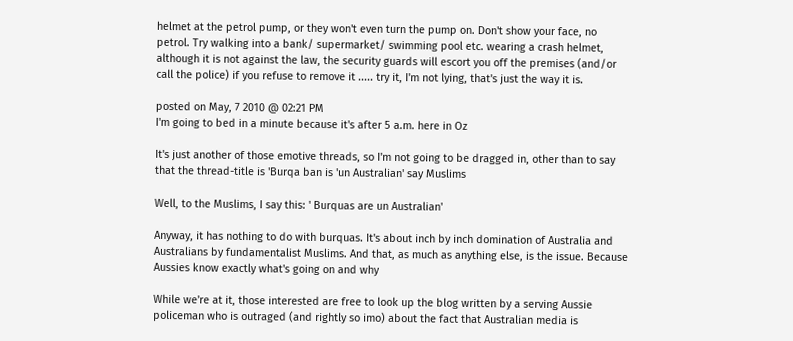helmet at the petrol pump, or they won't even turn the pump on. Don't show your face, no petrol. Try walking into a bank/ supermarket/ swimming pool etc. wearing a crash helmet, although it is not against the law, the security guards will escort you off the premises (and/or call the police) if you refuse to remove it ..... try it, I'm not lying, that's just the way it is.

posted on May, 7 2010 @ 02:21 PM
I'm going to bed in a minute because it's after 5 a.m. here in Oz

It's just another of those emotive threads, so I'm not going to be dragged in, other than to say that the thread-title is 'Burqa ban is 'un Australian' say Muslims

Well, to the Muslims, I say this: ' Burquas are un Australian'

Anyway, it has nothing to do with burquas. It's about inch by inch domination of Australia and Australians by fundamentalist Muslims. And that, as much as anything else, is the issue. Because Aussies know exactly what's going on and why

While we're at it, those interested are free to look up the blog written by a serving Aussie policeman who is outraged (and rightly so imo) about the fact that Australian media is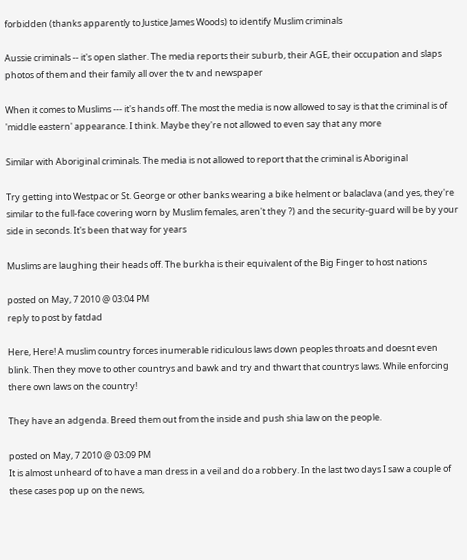forbidden (thanks apparently to Justice James Woods) to identify Muslim criminals

Aussie criminals -- it's open slather. The media reports their suburb, their AGE, their occupation and slaps photos of them and their family all over the tv and newspaper

When it comes to Muslims --- it's hands off. The most the media is now allowed to say is that the criminal is of 'middle eastern' appearance. I think. Maybe they're not allowed to even say that any more

Similar with Aboriginal criminals. The media is not allowed to report that the criminal is Aboriginal

Try getting into Westpac or St. George or other banks wearing a bike helment or balaclava (and yes, they're similar to the full-face covering worn by Muslim females, aren't they ?) and the security-guard will be by your side in seconds. It's been that way for years

Muslims are laughing their heads off. The burkha is their equivalent of the Big Finger to host nations

posted on May, 7 2010 @ 03:04 PM
reply to post by fatdad

Here, Here! A muslim country forces inumerable ridiculous laws down peoples throats and doesnt even blink. Then they move to other countrys and bawk and try and thwart that countrys laws. While enforcing there own laws on the country!

They have an adgenda. Breed them out from the inside and push shia law on the people.

posted on May, 7 2010 @ 03:09 PM
It is almost unheard of to have a man dress in a veil and do a robbery. In the last two days I saw a couple of these cases pop up on the news,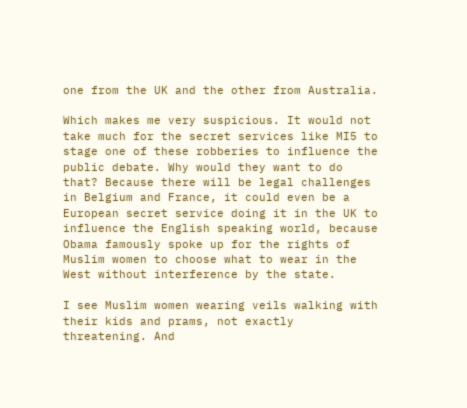one from the UK and the other from Australia.

Which makes me very suspicious. It would not take much for the secret services like MI5 to stage one of these robberies to influence the public debate. Why would they want to do that? Because there will be legal challenges in Belgium and France, it could even be a European secret service doing it in the UK to influence the English speaking world, because Obama famously spoke up for the rights of Muslim women to choose what to wear in the West without interference by the state.

I see Muslim women wearing veils walking with their kids and prams, not exactly threatening. And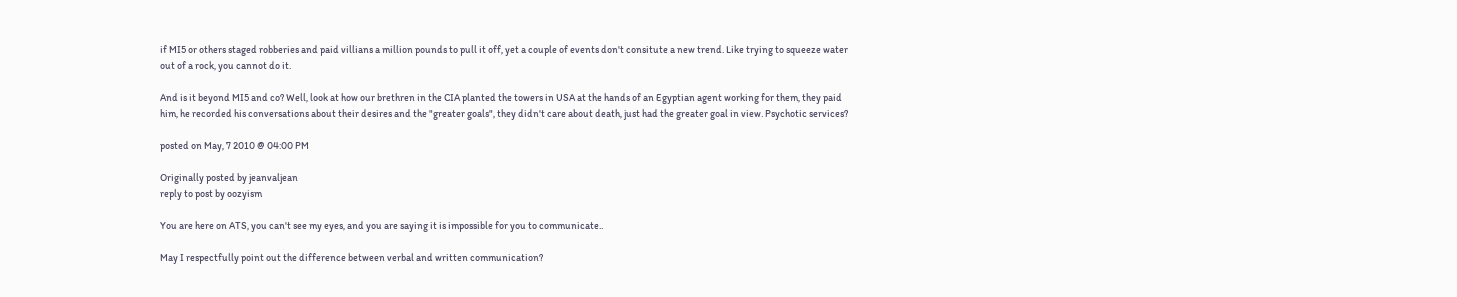if MI5 or others staged robberies and paid villians a million pounds to pull it off, yet a couple of events don't consitute a new trend. Like trying to squeeze water out of a rock, you cannot do it.

And is it beyond MI5 and co? Well, look at how our brethren in the CIA planted the towers in USA at the hands of an Egyptian agent working for them, they paid him, he recorded his conversations about their desires and the "greater goals", they didn't care about death, just had the greater goal in view. Psychotic services?

posted on May, 7 2010 @ 04:00 PM

Originally posted by jeanvaljean
reply to post by oozyism

You are here on ATS, you can't see my eyes, and you are saying it is impossible for you to communicate..

May I respectfully point out the difference between verbal and written communication?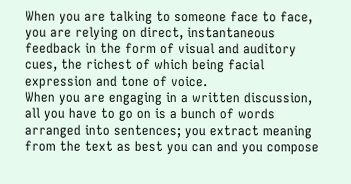When you are talking to someone face to face, you are relying on direct, instantaneous feedback in the form of visual and auditory cues, the richest of which being facial expression and tone of voice.
When you are engaging in a written discussion, all you have to go on is a bunch of words arranged into sentences; you extract meaning from the text as best you can and you compose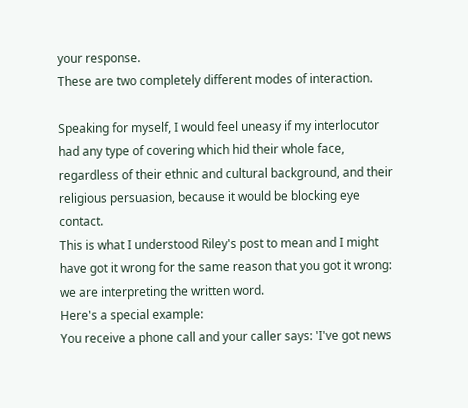your response.
These are two completely different modes of interaction.

Speaking for myself, I would feel uneasy if my interlocutor had any type of covering which hid their whole face, regardless of their ethnic and cultural background, and their religious persuasion, because it would be blocking eye contact.
This is what I understood Riley's post to mean and I might have got it wrong for the same reason that you got it wrong: we are interpreting the written word.
Here's a special example:
You receive a phone call and your caller says: 'I've got news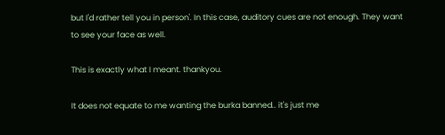but I'd rather tell you in person'. In this case, auditory cues are not enough. They want to see your face as well.

This is exactly what I meant. thankyou.

It does not equate to me wanting the burka banned.. it's just me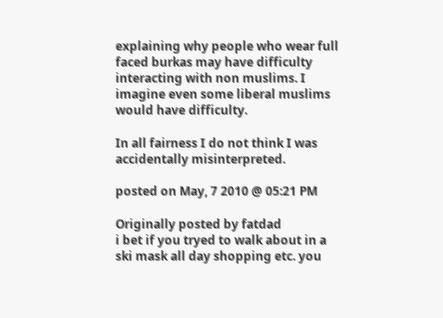explaining why people who wear full faced burkas may have difficulty interacting with non muslims. I imagine even some liberal muslims would have difficulty.

In all fairness I do not think I was accidentally misinterpreted.

posted on May, 7 2010 @ 05:21 PM

Originally posted by fatdad
i bet if you tryed to walk about in a ski mask all day shopping etc. you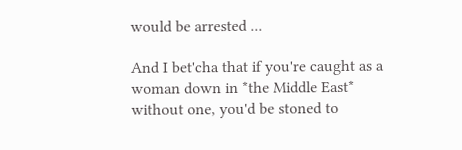would be arrested ...

And I bet'cha that if you're caught as a woman down in *the Middle East* without one, you'd be stoned to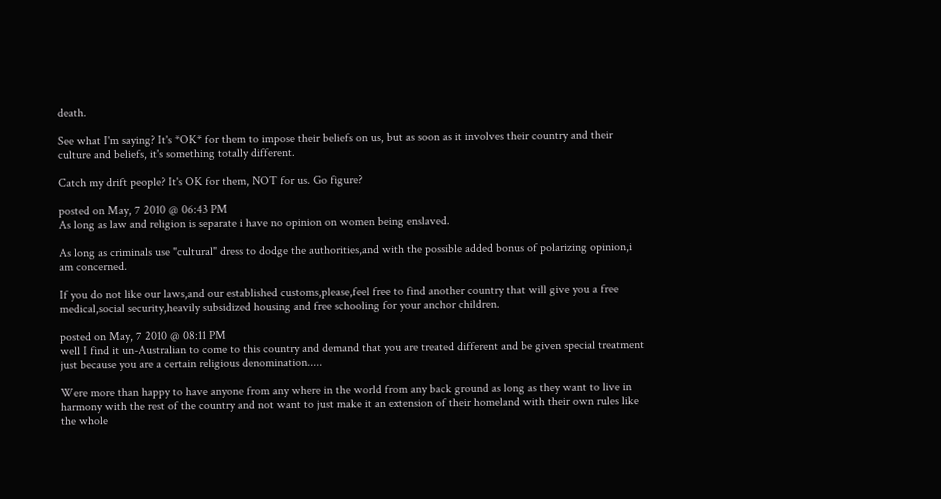death.

See what I'm saying? It's *OK* for them to impose their beliefs on us, but as soon as it involves their country and their culture and beliefs, it's something totally different.

Catch my drift people? It's OK for them, NOT for us. Go figure?

posted on May, 7 2010 @ 06:43 PM
As long as law and religion is separate i have no opinion on women being enslaved.

As long as criminals use "cultural" dress to dodge the authorities,and with the possible added bonus of polarizing opinion,i am concerned.

If you do not like our laws,and our established customs,please,feel free to find another country that will give you a free medical,social security,heavily subsidized housing and free schooling for your anchor children.

posted on May, 7 2010 @ 08:11 PM
well I find it un-Australian to come to this country and demand that you are treated different and be given special treatment just because you are a certain religious denomination.....

Were more than happy to have anyone from any where in the world from any back ground as long as they want to live in harmony with the rest of the country and not want to just make it an extension of their homeland with their own rules like the whole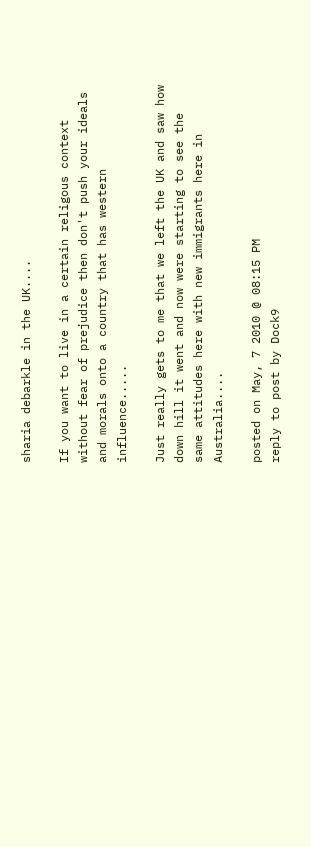sharia debarkle in the UK....

If you want to live in a certain religous context without fear of prejudice then don't push your ideals and morals onto a country that has western influence.....

Just really gets to me that we left the UK and saw how down hill it went and now were starting to see the same attitudes here with new immigrants here in Australia....

posted on May, 7 2010 @ 08:15 PM
reply to post by Dock9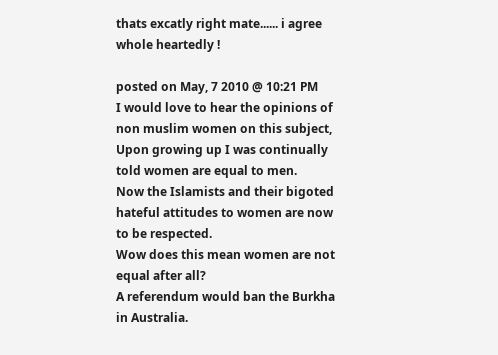thats excatly right mate...... i agree whole heartedly !

posted on May, 7 2010 @ 10:21 PM
I would love to hear the opinions of non muslim women on this subject, Upon growing up I was continually told women are equal to men.
Now the Islamists and their bigoted hateful attitudes to women are now to be respected.
Wow does this mean women are not equal after all?
A referendum would ban the Burkha in Australia.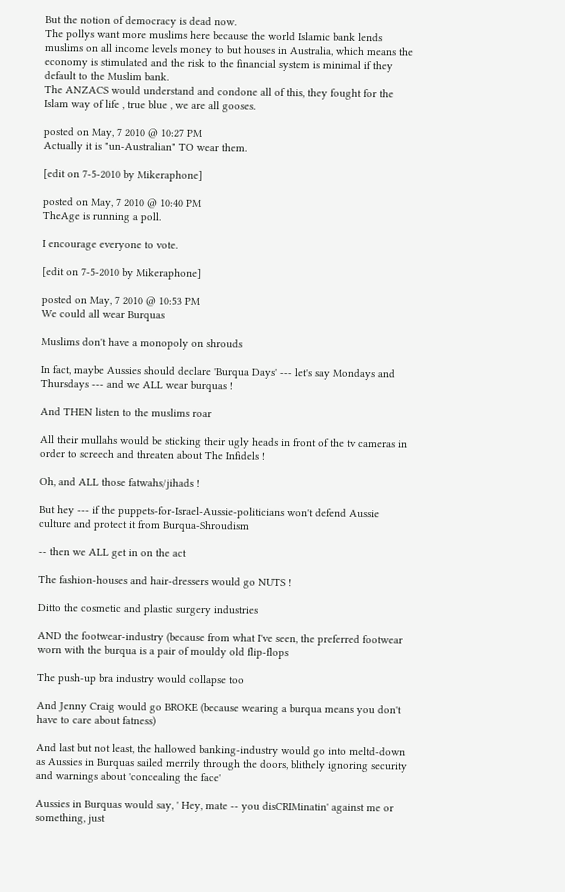But the notion of democracy is dead now.
The pollys want more muslims here because the world Islamic bank lends muslims on all income levels money to but houses in Australia, which means the economy is stimulated and the risk to the financial system is minimal if they default to the Muslim bank.
The ANZACS would understand and condone all of this, they fought for the Islam way of life , true blue , we are all gooses.

posted on May, 7 2010 @ 10:27 PM
Actually it is "un-Australian" TO wear them.

[edit on 7-5-2010 by Mikeraphone]

posted on May, 7 2010 @ 10:40 PM
TheAge is running a poll.

I encourage everyone to vote.

[edit on 7-5-2010 by Mikeraphone]

posted on May, 7 2010 @ 10:53 PM
We could all wear Burquas

Muslims don't have a monopoly on shrouds

In fact, maybe Aussies should declare 'Burqua Days' --- let's say Mondays and Thursdays --- and we ALL wear burquas !

And THEN listen to the muslims roar

All their mullahs would be sticking their ugly heads in front of the tv cameras in order to screech and threaten about The Infidels !

Oh, and ALL those fatwahs/jihads !

But hey --- if the puppets-for-Israel-Aussie-politicians won't defend Aussie culture and protect it from Burqua-Shroudism

-- then we ALL get in on the act

The fashion-houses and hair-dressers would go NUTS !

Ditto the cosmetic and plastic surgery industries

AND the footwear-industry (because from what I've seen, the preferred footwear worn with the burqua is a pair of mouldy old flip-flops

The push-up bra industry would collapse too

And Jenny Craig would go BROKE (because wearing a burqua means you don't have to care about fatness)

And last but not least, the hallowed banking-industry would go into meltd-down as Aussies in Burquas sailed merrily through the doors, blithely ignoring security and warnings about 'concealing the face'

Aussies in Burquas would say, ' Hey, mate -- you disCRIMinatin' against me or something, just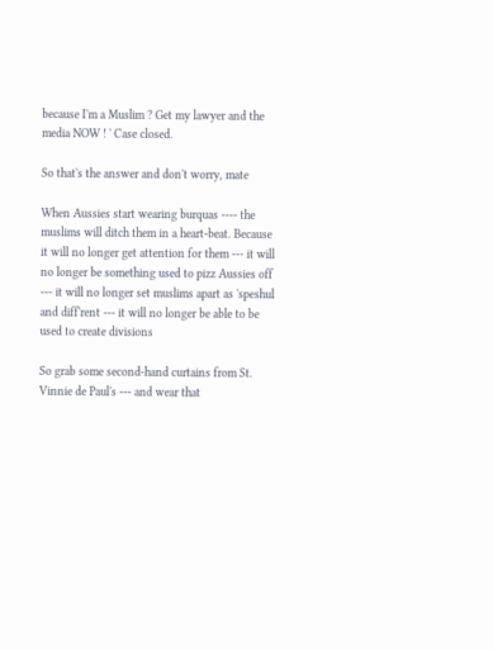because I'm a Muslim ? Get my lawyer and the media NOW ! ' Case closed.

So that's the answer and don't worry, mate

When Aussies start wearing burquas ---- the muslims will ditch them in a heart-beat. Because it will no longer get attention for them --- it will no longer be something used to pizz Aussies off --- it will no longer set muslims apart as 'speshul and diff'rent --- it will no longer be able to be used to create divisions

So grab some second-hand curtains from St. Vinnie de Paul's --- and wear that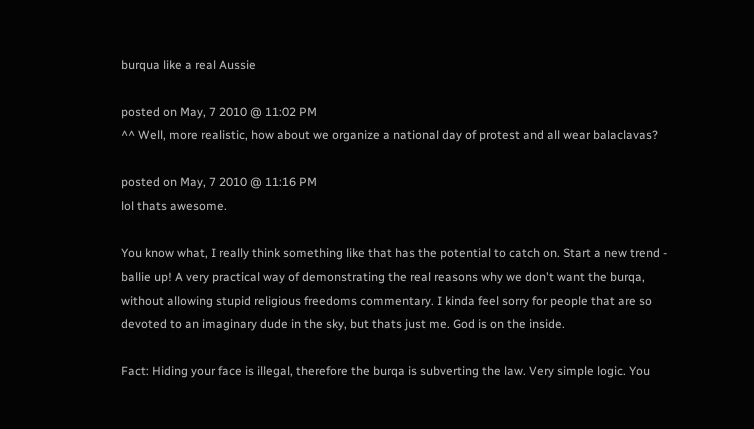burqua like a real Aussie

posted on May, 7 2010 @ 11:02 PM
^^ Well, more realistic, how about we organize a national day of protest and all wear balaclavas?

posted on May, 7 2010 @ 11:16 PM
lol thats awesome.

You know what, I really think something like that has the potential to catch on. Start a new trend - ballie up! A very practical way of demonstrating the real reasons why we don't want the burqa, without allowing stupid religious freedoms commentary. I kinda feel sorry for people that are so devoted to an imaginary dude in the sky, but thats just me. God is on the inside.

Fact: Hiding your face is illegal, therefore the burqa is subverting the law. Very simple logic. You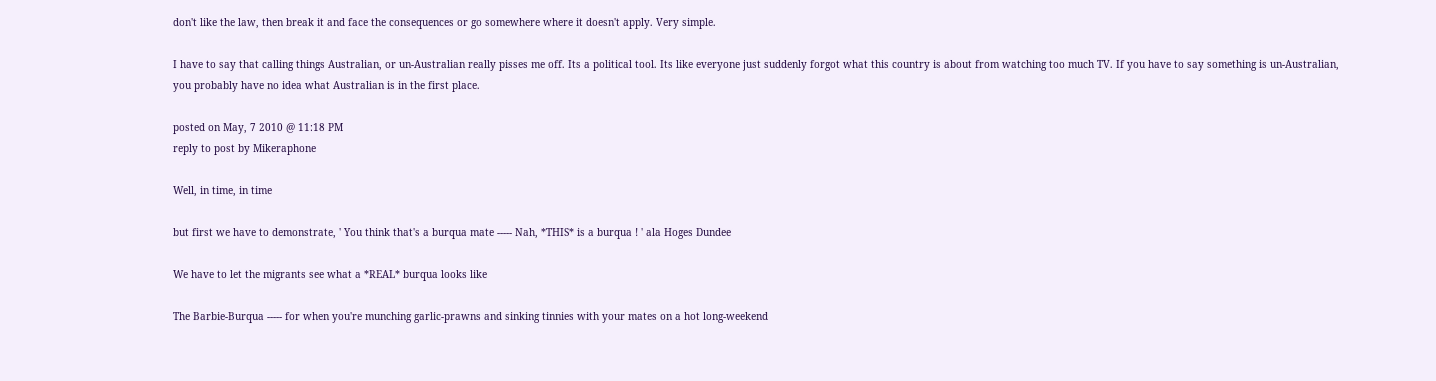don't like the law, then break it and face the consequences or go somewhere where it doesn't apply. Very simple.

I have to say that calling things Australian, or un-Australian really pisses me off. Its a political tool. Its like everyone just suddenly forgot what this country is about from watching too much TV. If you have to say something is un-Australian, you probably have no idea what Australian is in the first place.

posted on May, 7 2010 @ 11:18 PM
reply to post by Mikeraphone

Well, in time, in time

but first we have to demonstrate, ' You think that's a burqua mate ----- Nah, *THIS* is a burqua ! ' ala Hoges Dundee

We have to let the migrants see what a *REAL* burqua looks like

The Barbie-Burqua ----- for when you're munching garlic-prawns and sinking tinnies with your mates on a hot long-weekend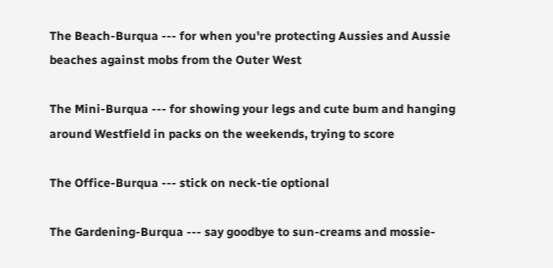The Beach-Burqua --- for when you're protecting Aussies and Aussie beaches against mobs from the Outer West

The Mini-Burqua --- for showing your legs and cute bum and hanging around Westfield in packs on the weekends, trying to score

The Office-Burqua --- stick on neck-tie optional

The Gardening-Burqua --- say goodbye to sun-creams and mossie-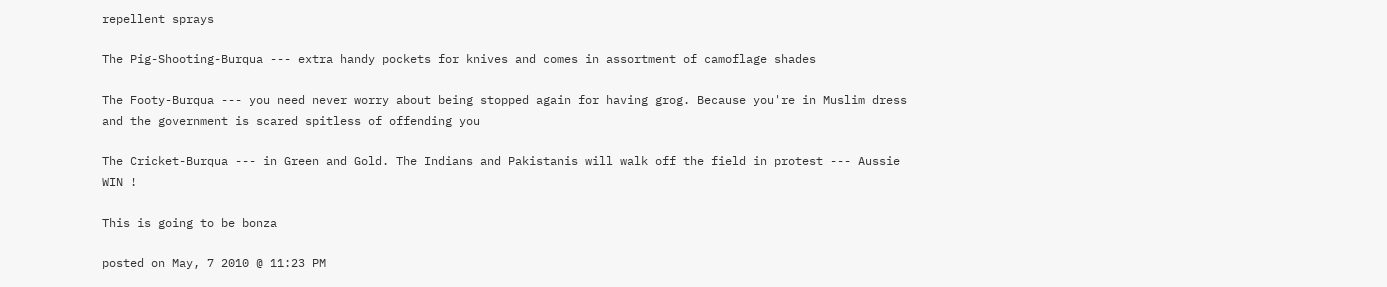repellent sprays

The Pig-Shooting-Burqua --- extra handy pockets for knives and comes in assortment of camoflage shades

The Footy-Burqua --- you need never worry about being stopped again for having grog. Because you're in Muslim dress and the government is scared spitless of offending you

The Cricket-Burqua --- in Green and Gold. The Indians and Pakistanis will walk off the field in protest --- Aussie WIN !

This is going to be bonza

posted on May, 7 2010 @ 11:23 PM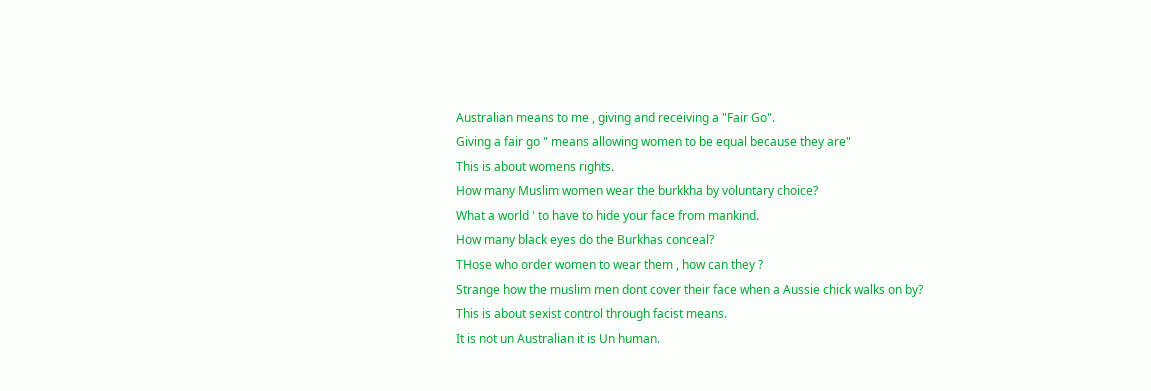Australian means to me , giving and receiving a "Fair Go".
Giving a fair go " means allowing women to be equal because they are"
This is about womens rights.
How many Muslim women wear the burkkha by voluntary choice?
What a world ' to have to hide your face from mankind.
How many black eyes do the Burkhas conceal?
THose who order women to wear them , how can they ?
Strange how the muslim men dont cover their face when a Aussie chick walks on by?
This is about sexist control through facist means.
It is not un Australian it is Un human.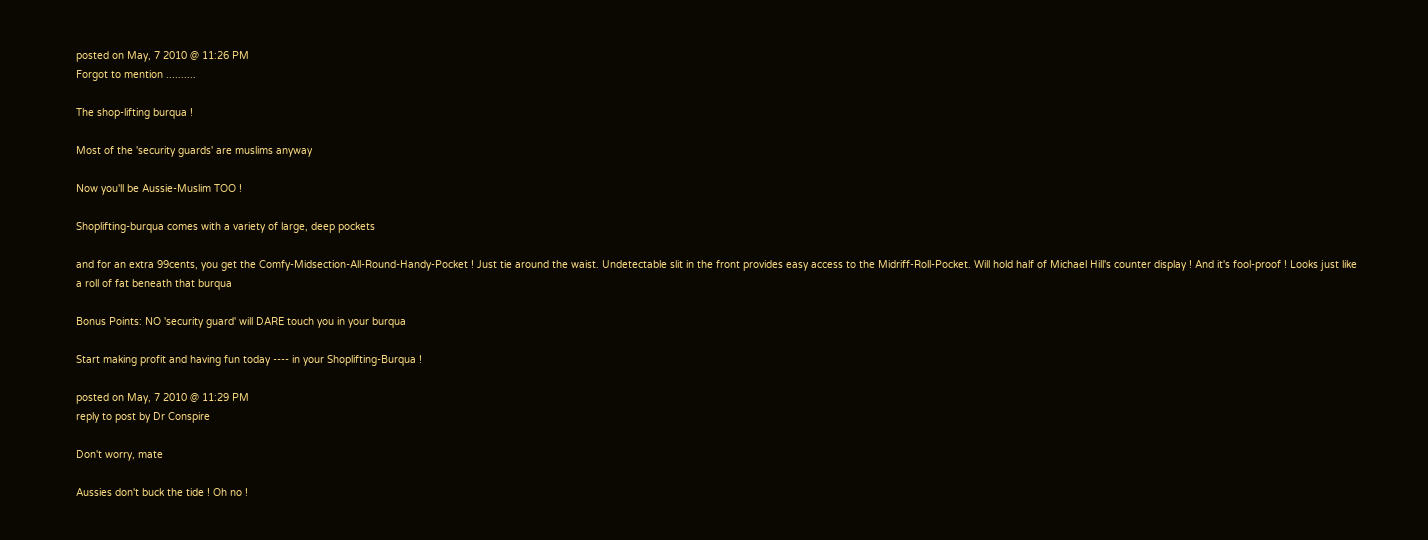posted on May, 7 2010 @ 11:26 PM
Forgot to mention ..........

The shop-lifting burqua !

Most of the 'security guards' are muslims anyway

Now you'll be Aussie-Muslim TOO !

Shoplifting-burqua comes with a variety of large, deep pockets

and for an extra 99cents, you get the Comfy-Midsection-All-Round-Handy-Pocket ! Just tie around the waist. Undetectable slit in the front provides easy access to the Midriff-Roll-Pocket. Will hold half of Michael Hill's counter display ! And it's fool-proof ! Looks just like a roll of fat beneath that burqua

Bonus Points: NO 'security guard' will DARE touch you in your burqua

Start making profit and having fun today ---- in your Shoplifting-Burqua !

posted on May, 7 2010 @ 11:29 PM
reply to post by Dr Conspire

Don't worry, mate

Aussies don't buck the tide ! Oh no !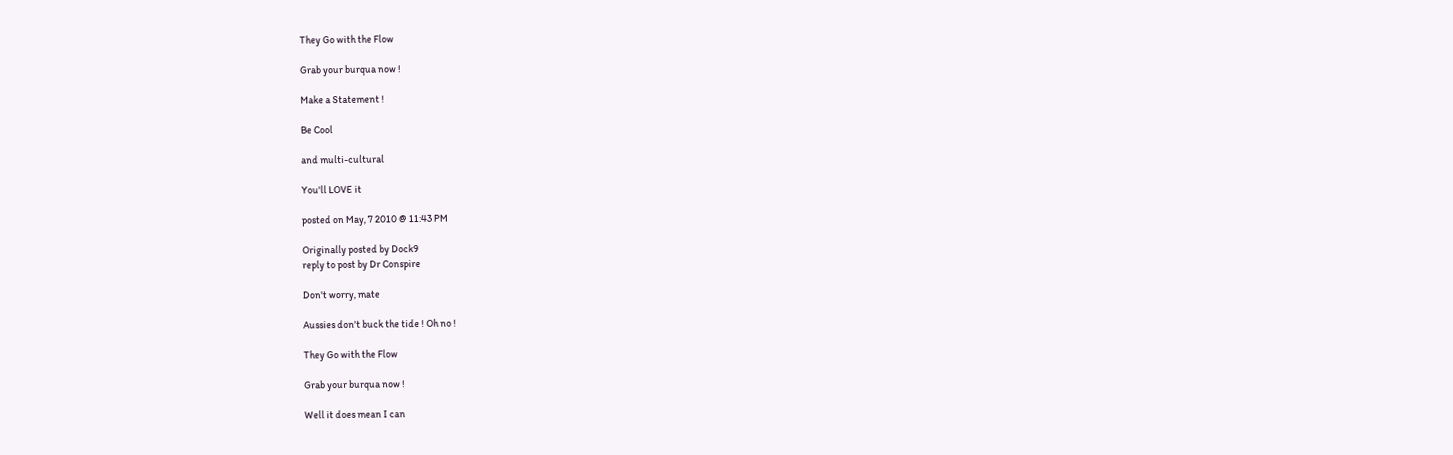They Go with the Flow

Grab your burqua now !

Make a Statement !

Be Cool

and multi-cultural

You'll LOVE it

posted on May, 7 2010 @ 11:43 PM

Originally posted by Dock9
reply to post by Dr Conspire

Don't worry, mate

Aussies don't buck the tide ! Oh no !

They Go with the Flow

Grab your burqua now !

Well it does mean I can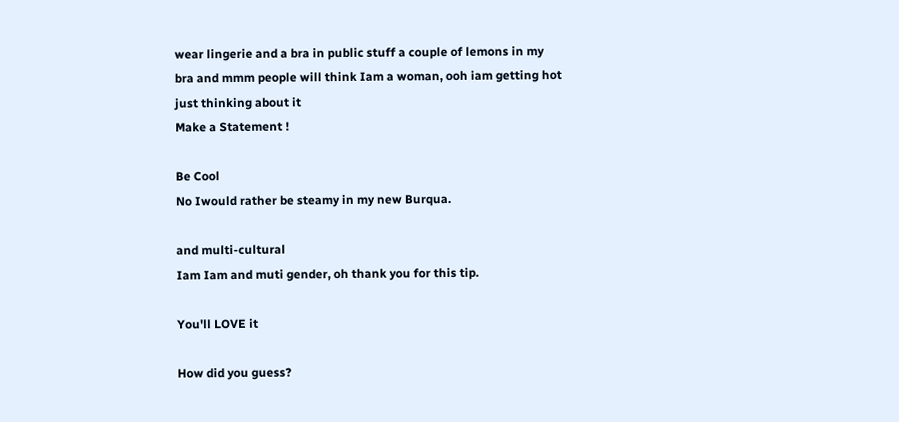wear lingerie and a bra in public stuff a couple of lemons in my bra and mmm people will think Iam a woman, ooh iam getting hot just thinking about it
Make a Statement !

Be Cool
No Iwould rather be steamy in my new Burqua.

and multi-cultural
Iam Iam and muti gender, oh thank you for this tip.

You'll LOVE it

How did you guess?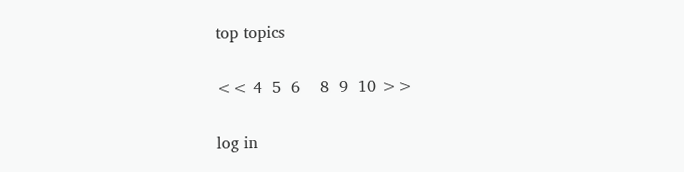top topics

<< 4  5  6    8  9  10 >>

log in